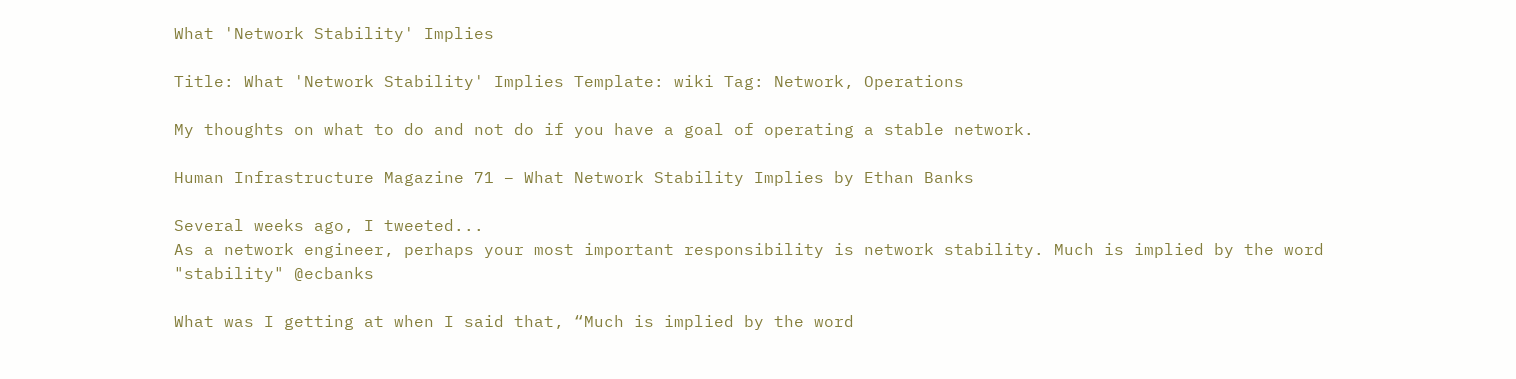What 'Network Stability' Implies

Title: What 'Network Stability' Implies Template: wiki Tag: Network, Operations

My thoughts on what to do and not do if you have a goal of operating a stable network.

Human Infrastructure Magazine 71 – What Network Stability Implies by Ethan Banks

Several weeks ago, I tweeted...
As a network engineer, perhaps your most important responsibility is network stability. Much is implied by the word "stability" @ecbanks

What was I getting at when I said that, “Much is implied by the word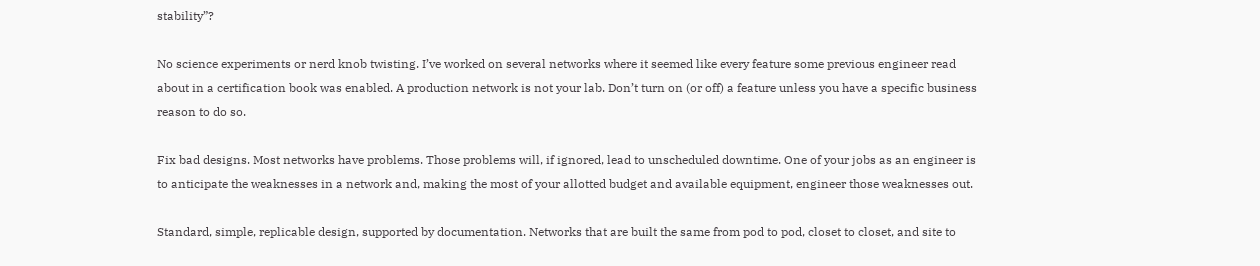stability”?

No science experiments or nerd knob twisting. I’ve worked on several networks where it seemed like every feature some previous engineer read about in a certification book was enabled. A production network is not your lab. Don’t turn on (or off) a feature unless you have a specific business reason to do so.

Fix bad designs. Most networks have problems. Those problems will, if ignored, lead to unscheduled downtime. One of your jobs as an engineer is to anticipate the weaknesses in a network and, making the most of your allotted budget and available equipment, engineer those weaknesses out.

Standard, simple, replicable design, supported by documentation. Networks that are built the same from pod to pod, closet to closet, and site to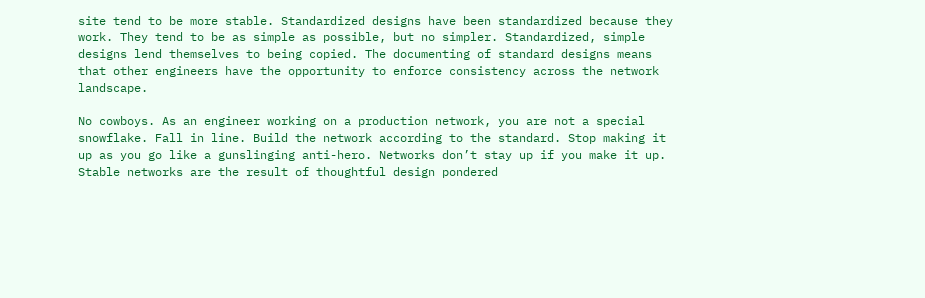site tend to be more stable. Standardized designs have been standardized because they work. They tend to be as simple as possible, but no simpler. Standardized, simple designs lend themselves to being copied. The documenting of standard designs means that other engineers have the opportunity to enforce consistency across the network landscape.

No cowboys. As an engineer working on a production network, you are not a special snowflake. Fall in line. Build the network according to the standard. Stop making it up as you go like a gunslinging anti-hero. Networks don’t stay up if you make it up. Stable networks are the result of thoughtful design pondered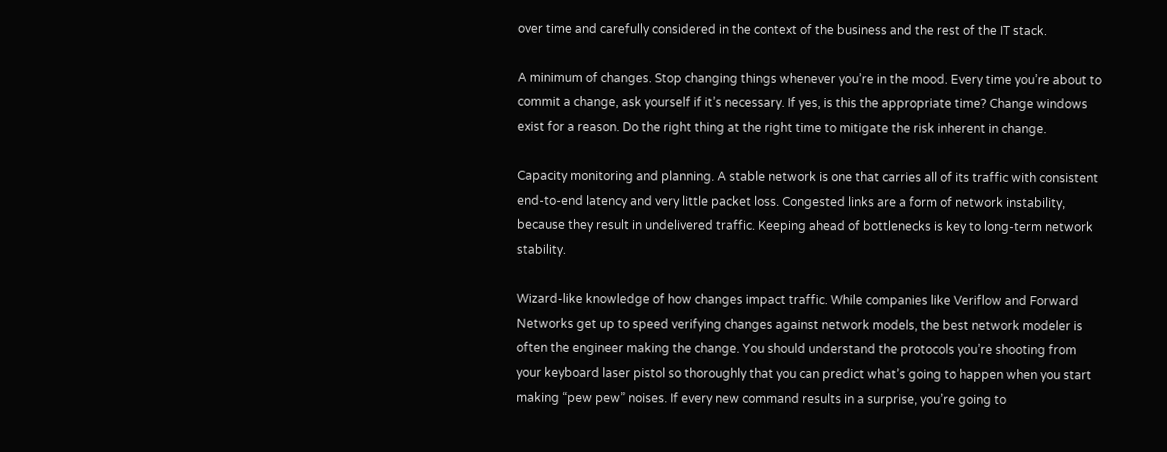over time and carefully considered in the context of the business and the rest of the IT stack.

A minimum of changes. Stop changing things whenever you’re in the mood. Every time you’re about to commit a change, ask yourself if it’s necessary. If yes, is this the appropriate time? Change windows exist for a reason. Do the right thing at the right time to mitigate the risk inherent in change.

Capacity monitoring and planning. A stable network is one that carries all of its traffic with consistent end-to-end latency and very little packet loss. Congested links are a form of network instability, because they result in undelivered traffic. Keeping ahead of bottlenecks is key to long-term network stability.

Wizard-like knowledge of how changes impact traffic. While companies like Veriflow and Forward Networks get up to speed verifying changes against network models, the best network modeler is often the engineer making the change. You should understand the protocols you’re shooting from your keyboard laser pistol so thoroughly that you can predict what’s going to happen when you start making “pew pew” noises. If every new command results in a surprise, you’re going to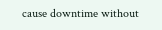cause downtime without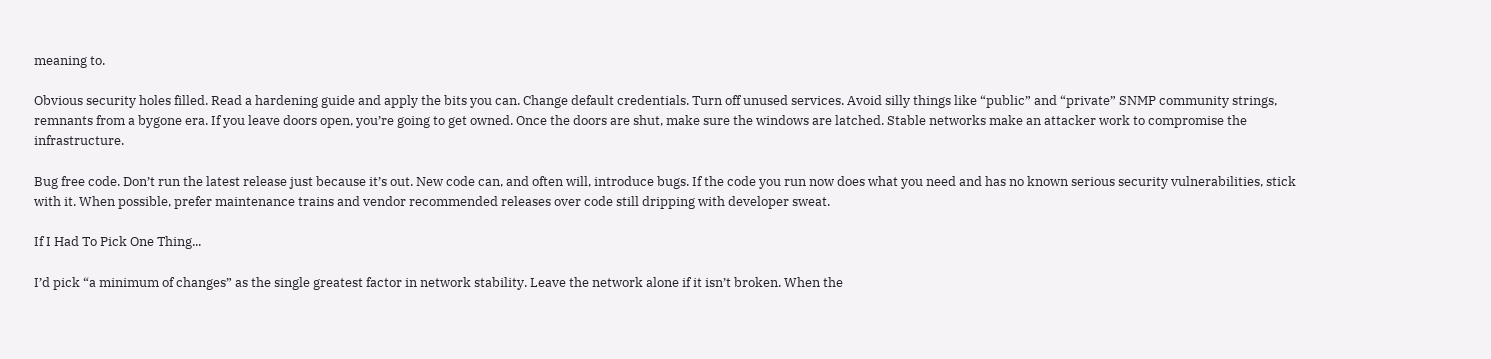meaning to.

Obvious security holes filled. Read a hardening guide and apply the bits you can. Change default credentials. Turn off unused services. Avoid silly things like “public” and “private” SNMP community strings, remnants from a bygone era. If you leave doors open, you’re going to get owned. Once the doors are shut, make sure the windows are latched. Stable networks make an attacker work to compromise the infrastructure.

Bug free code. Don’t run the latest release just because it’s out. New code can, and often will, introduce bugs. If the code you run now does what you need and has no known serious security vulnerabilities, stick with it. When possible, prefer maintenance trains and vendor recommended releases over code still dripping with developer sweat.

If I Had To Pick One Thing...

I’d pick “a minimum of changes” as the single greatest factor in network stability. Leave the network alone if it isn’t broken. When the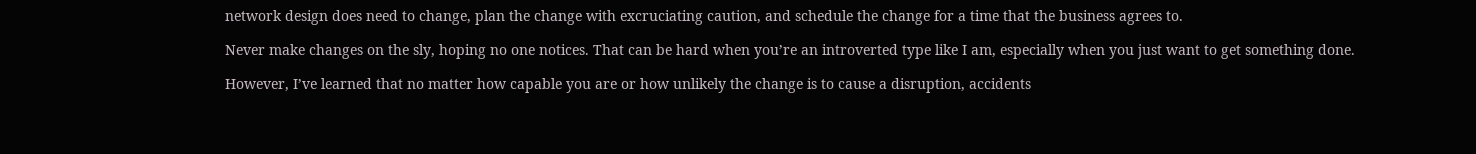network design does need to change, plan the change with excruciating caution, and schedule the change for a time that the business agrees to.

Never make changes on the sly, hoping no one notices. That can be hard when you’re an introverted type like I am, especially when you just want to get something done.

However, I’ve learned that no matter how capable you are or how unlikely the change is to cause a disruption, accidents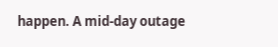happen. A mid-day outage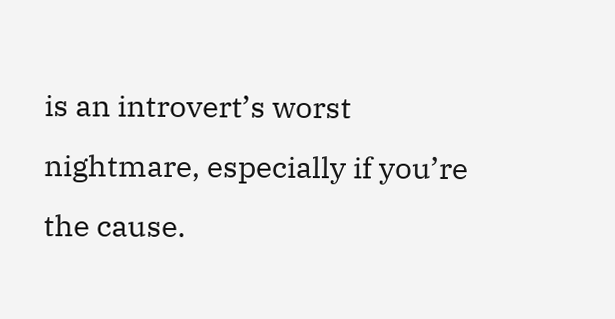is an introvert’s worst nightmare, especially if you’re the cause.